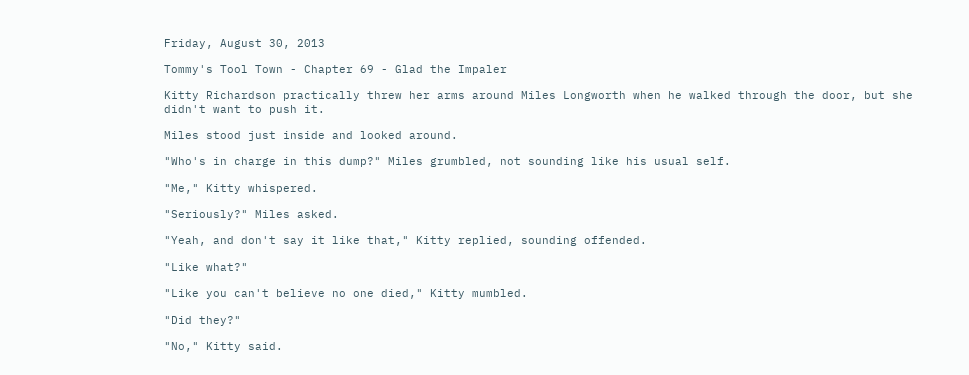Friday, August 30, 2013

Tommy's Tool Town - Chapter 69 - Glad the Impaler

Kitty Richardson practically threw her arms around Miles Longworth when he walked through the door, but she didn't want to push it.

Miles stood just inside and looked around.

"Who's in charge in this dump?" Miles grumbled, not sounding like his usual self.

"Me," Kitty whispered.

"Seriously?" Miles asked.

"Yeah, and don't say it like that," Kitty replied, sounding offended.

"Like what?"

"Like you can't believe no one died," Kitty mumbled.

"Did they?"

"No," Kitty said.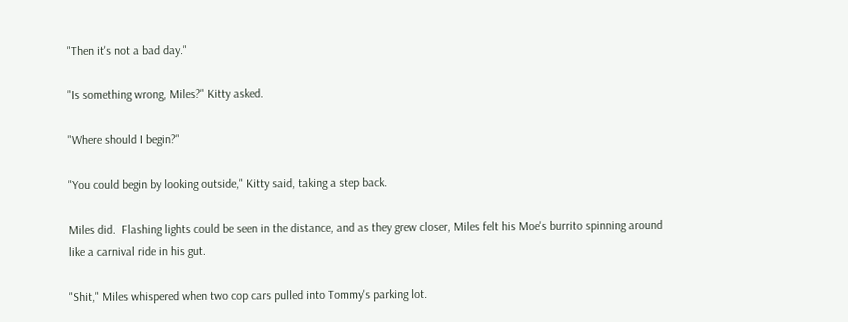"Then it's not a bad day."

"Is something wrong, Miles?" Kitty asked.

"Where should I begin?"

"You could begin by looking outside," Kitty said, taking a step back.

Miles did.  Flashing lights could be seen in the distance, and as they grew closer, Miles felt his Moe's burrito spinning around like a carnival ride in his gut.

"Shit," Miles whispered when two cop cars pulled into Tommy's parking lot.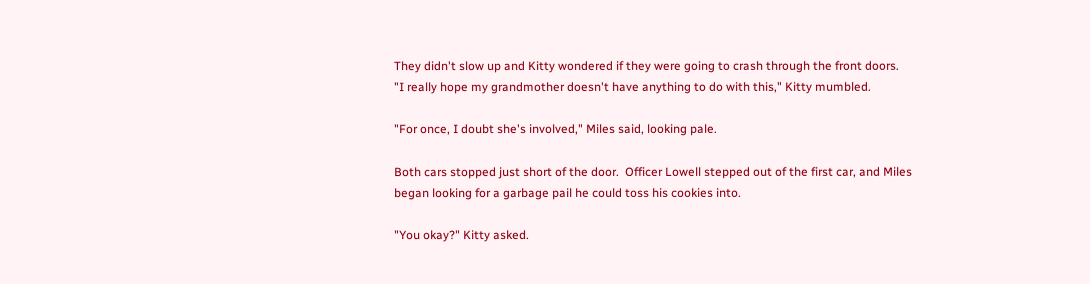They didn't slow up and Kitty wondered if they were going to crash through the front doors.  "I really hope my grandmother doesn't have anything to do with this," Kitty mumbled.

"For once, I doubt she's involved," Miles said, looking pale.

Both cars stopped just short of the door.  Officer Lowell stepped out of the first car, and Miles began looking for a garbage pail he could toss his cookies into.

"You okay?" Kitty asked.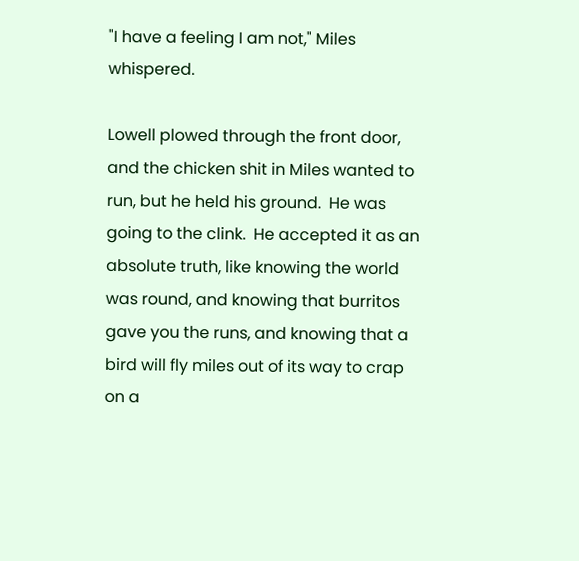"I have a feeling I am not," Miles whispered.

Lowell plowed through the front door, and the chicken shit in Miles wanted to run, but he held his ground.  He was going to the clink.  He accepted it as an absolute truth, like knowing the world was round, and knowing that burritos gave you the runs, and knowing that a bird will fly miles out of its way to crap on a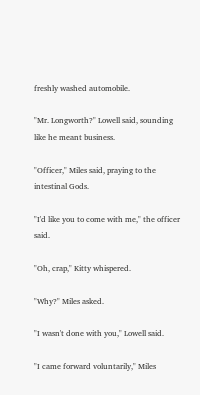freshly washed automobile.

"Mr. Longworth?" Lowell said, sounding like he meant business.

"Officer," Miles said, praying to the intestinal Gods.

"I'd like you to come with me," the officer said.

"Oh, crap," Kitty whispered.

"Why?" Miles asked.

"I wasn't done with you," Lowell said.

"I came forward voluntarily," Miles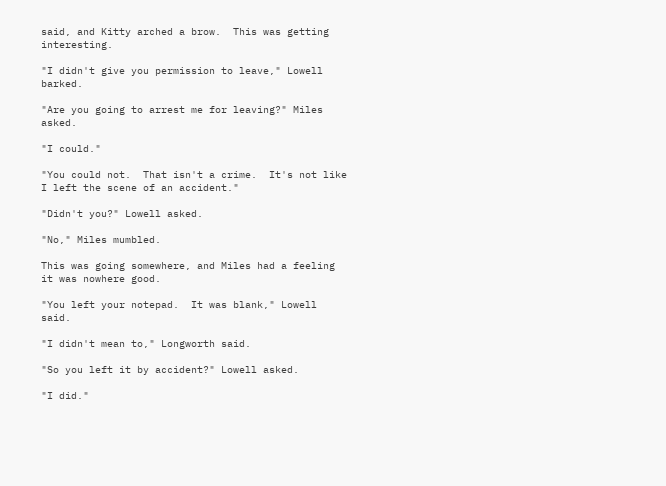said, and Kitty arched a brow.  This was getting interesting.

"I didn't give you permission to leave," Lowell barked.

"Are you going to arrest me for leaving?" Miles asked.

"I could."

"You could not.  That isn't a crime.  It's not like I left the scene of an accident."

"Didn't you?" Lowell asked.

"No," Miles mumbled.

This was going somewhere, and Miles had a feeling it was nowhere good.

"You left your notepad.  It was blank," Lowell said.

"I didn't mean to," Longworth said.

"So you left it by accident?" Lowell asked.

"I did."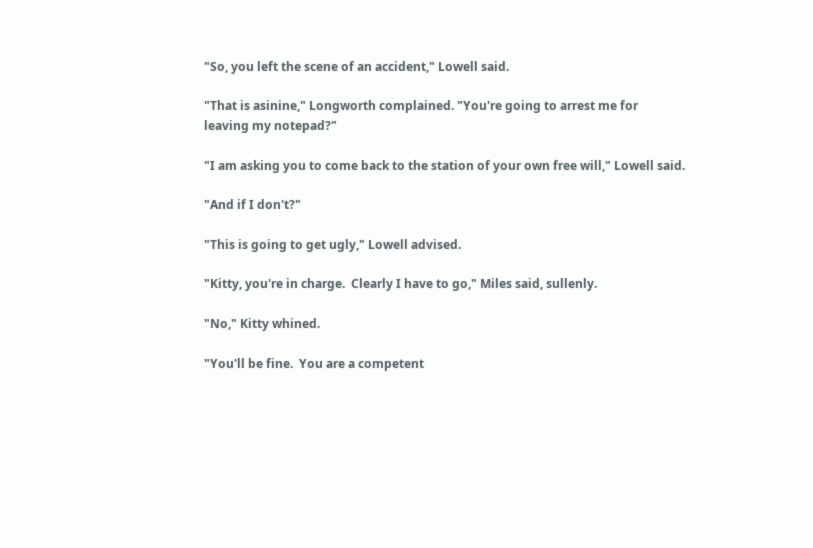"So, you left the scene of an accident," Lowell said.

"That is asinine," Longworth complained. "You're going to arrest me for leaving my notepad?"

"I am asking you to come back to the station of your own free will," Lowell said.

"And if I don't?"

"This is going to get ugly," Lowell advised.

"Kitty, you're in charge.  Clearly I have to go," Miles said, sullenly.

"No," Kitty whined.

"You'll be fine.  You are a competent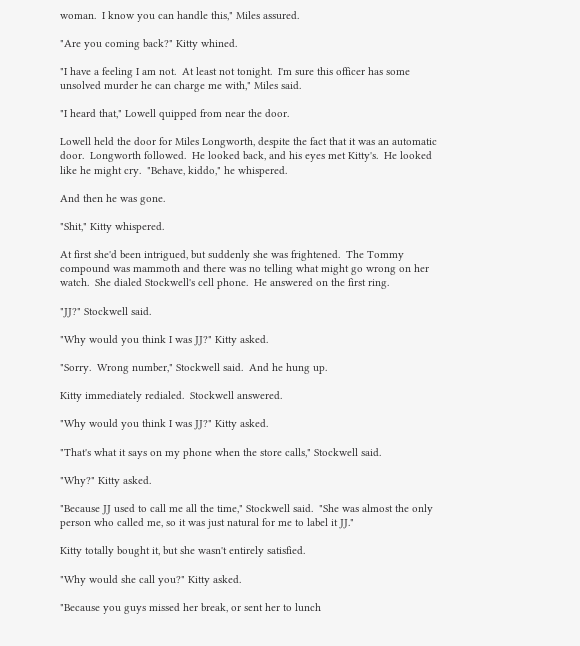woman.  I know you can handle this," Miles assured.

"Are you coming back?" Kitty whined.

"I have a feeling I am not.  At least not tonight.  I'm sure this officer has some unsolved murder he can charge me with," Miles said.

"I heard that," Lowell quipped from near the door.

Lowell held the door for Miles Longworth, despite the fact that it was an automatic door.  Longworth followed.  He looked back, and his eyes met Kitty's.  He looked like he might cry.  "Behave, kiddo," he whispered.

And then he was gone.

"Shit," Kitty whispered.

At first she'd been intrigued, but suddenly she was frightened.  The Tommy compound was mammoth and there was no telling what might go wrong on her watch.  She dialed Stockwell's cell phone.  He answered on the first ring.

"JJ?" Stockwell said.

"Why would you think I was JJ?" Kitty asked.

"Sorry.  Wrong number," Stockwell said.  And he hung up.

Kitty immediately redialed.  Stockwell answered.

"Why would you think I was JJ?" Kitty asked.

"That's what it says on my phone when the store calls," Stockwell said.

"Why?" Kitty asked.

"Because JJ used to call me all the time," Stockwell said.  "She was almost the only person who called me, so it was just natural for me to label it JJ."

Kitty totally bought it, but she wasn't entirely satisfied.

"Why would she call you?" Kitty asked.

"Because you guys missed her break, or sent her to lunch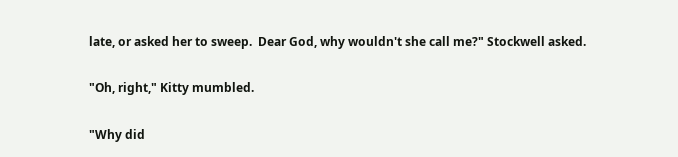late, or asked her to sweep.  Dear God, why wouldn't she call me?" Stockwell asked.

"Oh, right," Kitty mumbled.

"Why did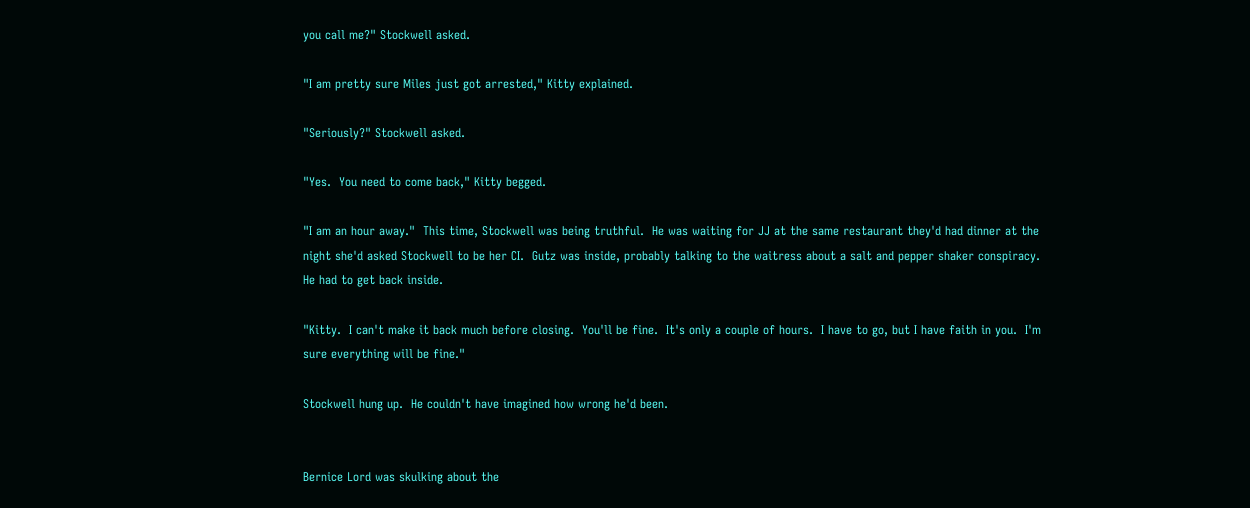you call me?" Stockwell asked.

"I am pretty sure Miles just got arrested," Kitty explained.

"Seriously?" Stockwell asked.

"Yes.  You need to come back," Kitty begged.

"I am an hour away."  This time, Stockwell was being truthful.  He was waiting for JJ at the same restaurant they'd had dinner at the night she'd asked Stockwell to be her CI.  Gutz was inside, probably talking to the waitress about a salt and pepper shaker conspiracy.  He had to get back inside.

"Kitty.  I can't make it back much before closing.  You'll be fine.  It's only a couple of hours.  I have to go, but I have faith in you.  I'm sure everything will be fine."

Stockwell hung up.  He couldn't have imagined how wrong he'd been.


Bernice Lord was skulking about the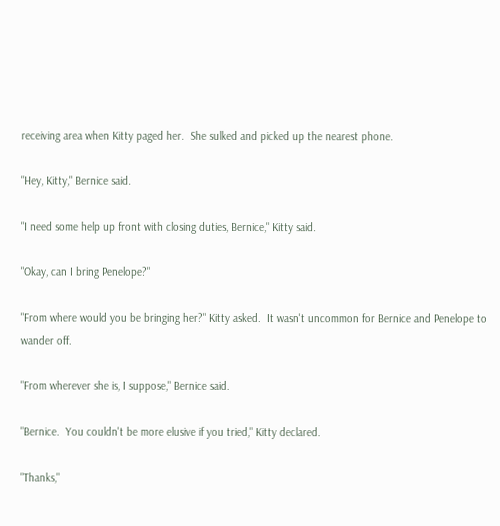receiving area when Kitty paged her.  She sulked and picked up the nearest phone.

"Hey, Kitty," Bernice said.

"I need some help up front with closing duties, Bernice," Kitty said.

"Okay, can I bring Penelope?"

"From where would you be bringing her?" Kitty asked.  It wasn't uncommon for Bernice and Penelope to wander off.

"From wherever she is, I suppose," Bernice said.

"Bernice.  You couldn't be more elusive if you tried," Kitty declared.

"Thanks,"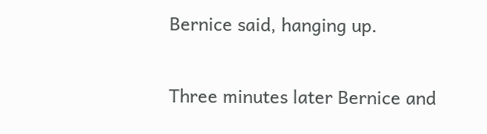Bernice said, hanging up.

Three minutes later Bernice and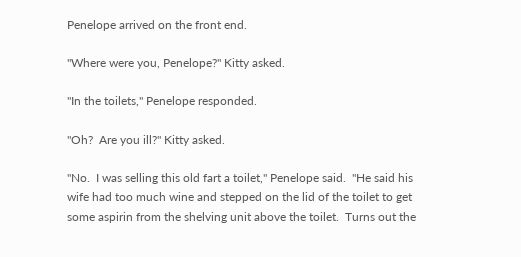Penelope arrived on the front end.

"Where were you, Penelope?" Kitty asked.

"In the toilets," Penelope responded.

"Oh?  Are you ill?" Kitty asked.

"No.  I was selling this old fart a toilet," Penelope said.  "He said his wife had too much wine and stepped on the lid of the toilet to get some aspirin from the shelving unit above the toilet.  Turns out the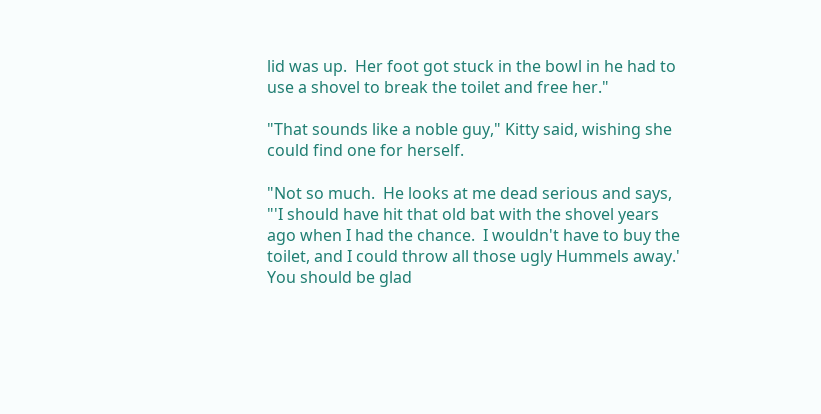lid was up.  Her foot got stuck in the bowl in he had to use a shovel to break the toilet and free her."

"That sounds like a noble guy," Kitty said, wishing she could find one for herself.

"Not so much.  He looks at me dead serious and says, "'I should have hit that old bat with the shovel years ago when I had the chance.  I wouldn't have to buy the toilet, and I could throw all those ugly Hummels away.'  You should be glad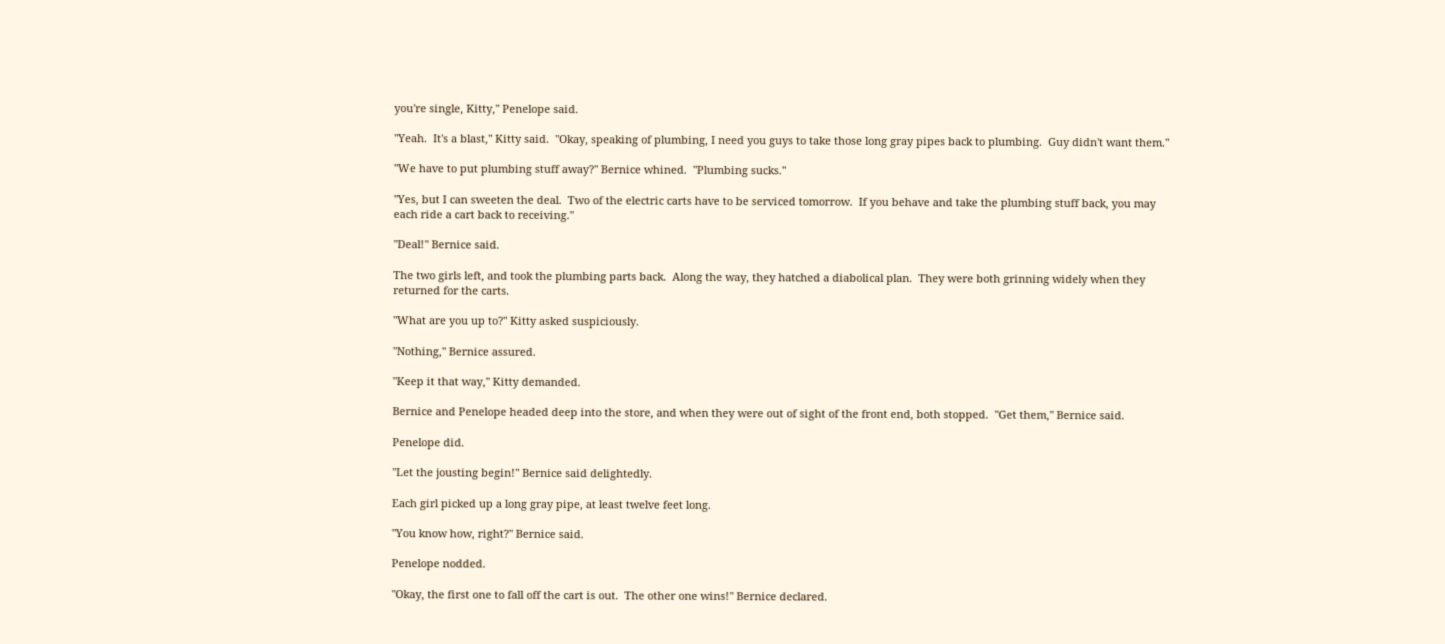you're single, Kitty," Penelope said.

"Yeah.  It's a blast," Kitty said.  "Okay, speaking of plumbing, I need you guys to take those long gray pipes back to plumbing.  Guy didn't want them."

"We have to put plumbing stuff away?" Bernice whined.  "Plumbing sucks."

"Yes, but I can sweeten the deal.  Two of the electric carts have to be serviced tomorrow.  If you behave and take the plumbing stuff back, you may each ride a cart back to receiving."

"Deal!" Bernice said.

The two girls left, and took the plumbing parts back.  Along the way, they hatched a diabolical plan.  They were both grinning widely when they returned for the carts.

"What are you up to?" Kitty asked suspiciously.

"Nothing," Bernice assured.

"Keep it that way," Kitty demanded.

Bernice and Penelope headed deep into the store, and when they were out of sight of the front end, both stopped.  "Get them," Bernice said.

Penelope did.

"Let the jousting begin!" Bernice said delightedly.

Each girl picked up a long gray pipe, at least twelve feet long.

"You know how, right?" Bernice said.

Penelope nodded.

"Okay, the first one to fall off the cart is out.  The other one wins!" Bernice declared.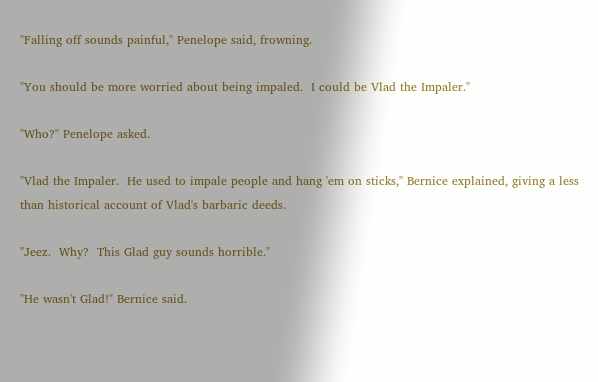"Falling off sounds painful," Penelope said, frowning.

"You should be more worried about being impaled.  I could be Vlad the Impaler."

"Who?" Penelope asked.

"Vlad the Impaler.  He used to impale people and hang 'em on sticks," Bernice explained, giving a less than historical account of Vlad's barbaric deeds.

"Jeez.  Why?  This Glad guy sounds horrible."

"He wasn't Glad!" Bernice said.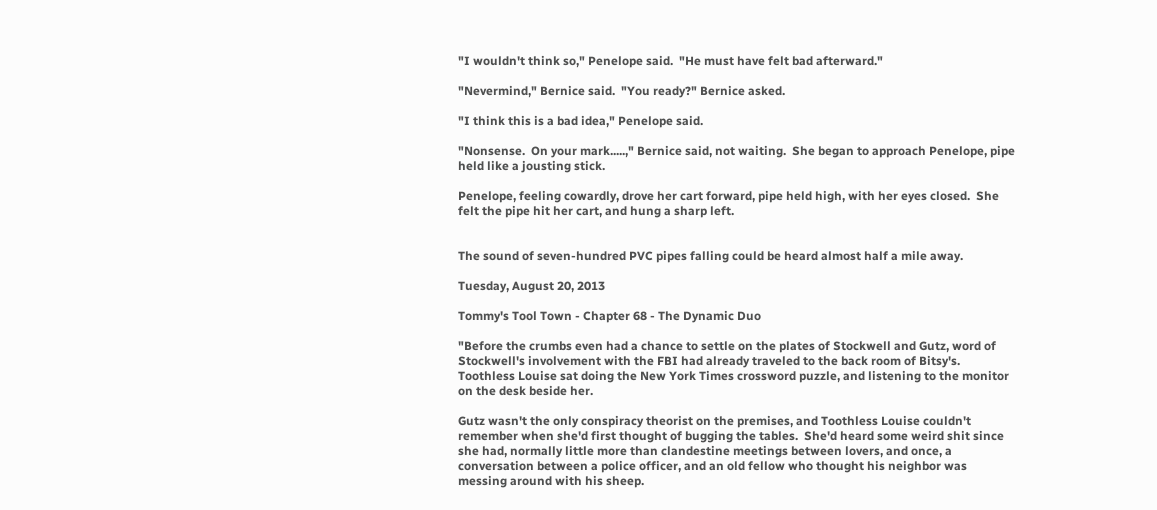"I wouldn't think so," Penelope said.  "He must have felt bad afterward."

"Nevermind," Bernice said.  "You ready?" Bernice asked.

"I think this is a bad idea," Penelope said.

"Nonsense.  On your mark.....," Bernice said, not waiting.  She began to approach Penelope, pipe held like a jousting stick.

Penelope, feeling cowardly, drove her cart forward, pipe held high, with her eyes closed.  She felt the pipe hit her cart, and hung a sharp left.


The sound of seven-hundred PVC pipes falling could be heard almost half a mile away.

Tuesday, August 20, 2013

Tommy's Tool Town - Chapter 68 - The Dynamic Duo

"Before the crumbs even had a chance to settle on the plates of Stockwell and Gutz, word of Stockwell's involvement with the FBI had already traveled to the back room of Bitsy's.  Toothless Louise sat doing the New York Times crossword puzzle, and listening to the monitor on the desk beside her.

Gutz wasn't the only conspiracy theorist on the premises, and Toothless Louise couldn't remember when she'd first thought of bugging the tables.  She'd heard some weird shit since she had, normally little more than clandestine meetings between lovers, and once, a conversation between a police officer, and an old fellow who thought his neighbor was messing around with his sheep.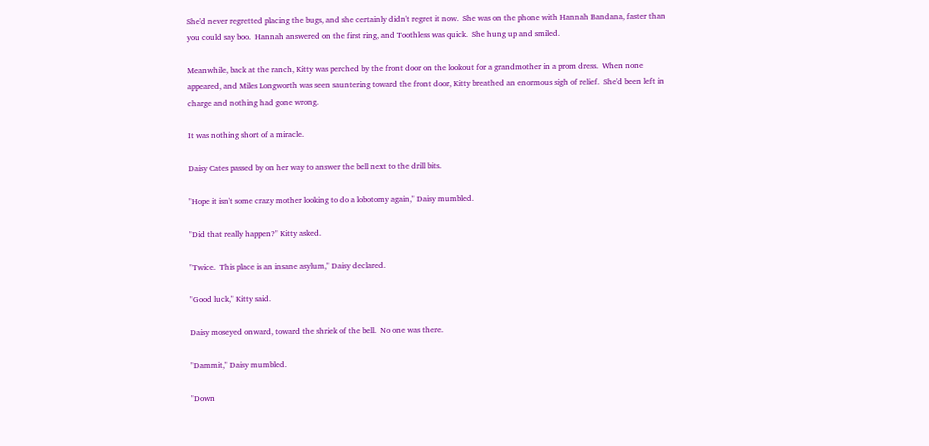She'd never regretted placing the bugs, and she certainly didn't regret it now.  She was on the phone with Hannah Bandana, faster than you could say boo.  Hannah answered on the first ring, and Toothless was quick.  She hung up and smiled.

Meanwhile, back at the ranch, Kitty was perched by the front door on the lookout for a grandmother in a prom dress.  When none appeared, and Miles Longworth was seen sauntering toward the front door, Kitty breathed an enormous sigh of relief.  She'd been left in charge and nothing had gone wrong.

It was nothing short of a miracle.

Daisy Cates passed by on her way to answer the bell next to the drill bits.

"Hope it isn't some crazy mother looking to do a lobotomy again," Daisy mumbled.

"Did that really happen?" Kitty asked.

"Twice.  This place is an insane asylum," Daisy declared.

"Good luck," Kitty said.

Daisy moseyed onward, toward the shriek of the bell.  No one was there.

"Dammit," Daisy mumbled.

"Down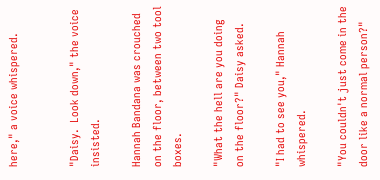here," a voice whispered.


"Daisy.  Look down," the voice insisted.

Hannah Bandana was crouched on the floor, between two tool boxes.

"What the hell are you doing on the floor?" Daisy asked.

"I had to see you," Hannah whispered.

"You couldn't just come in the door like a normal person?"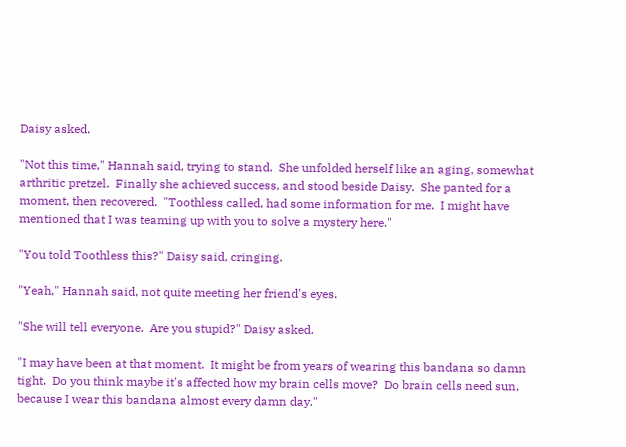Daisy asked.

"Not this time," Hannah said, trying to stand.  She unfolded herself like an aging, somewhat arthritic pretzel.  Finally she achieved success, and stood beside Daisy.  She panted for a moment, then recovered.  "Toothless called, had some information for me.  I might have mentioned that I was teaming up with you to solve a mystery here."

"You told Toothless this?" Daisy said, cringing.

"Yeah," Hannah said, not quite meeting her friend's eyes.

"She will tell everyone.  Are you stupid?" Daisy asked.

"I may have been at that moment.  It might be from years of wearing this bandana so damn tight.  Do you think maybe it's affected how my brain cells move?  Do brain cells need sun, because I wear this bandana almost every damn day."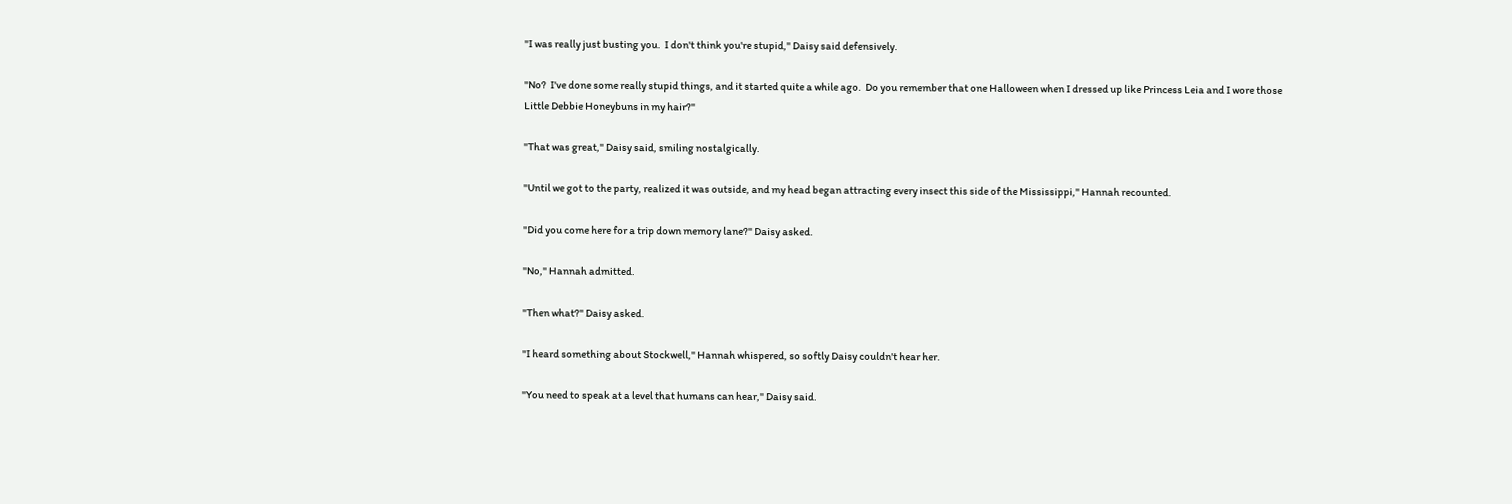"I was really just busting you.  I don't think you're stupid," Daisy said defensively.

"No?  I've done some really stupid things, and it started quite a while ago.  Do you remember that one Halloween when I dressed up like Princess Leia and I wore those Little Debbie Honeybuns in my hair?"

"That was great," Daisy said, smiling nostalgically.

"Until we got to the party, realized it was outside, and my head began attracting every insect this side of the Mississippi," Hannah recounted.

"Did you come here for a trip down memory lane?" Daisy asked.

"No," Hannah admitted.

"Then what?" Daisy asked.

"I heard something about Stockwell," Hannah whispered, so softly Daisy couldn't hear her.

"You need to speak at a level that humans can hear," Daisy said.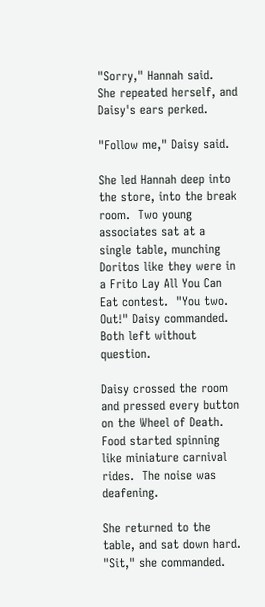"Sorry," Hannah said.  She repeated herself, and Daisy's ears perked.

"Follow me," Daisy said.

She led Hannah deep into the store, into the break room.  Two young associates sat at a single table, munching Doritos like they were in a Frito Lay All You Can Eat contest.  "You two.  Out!" Daisy commanded.  Both left without question.

Daisy crossed the room and pressed every button on the Wheel of Death.  Food started spinning like miniature carnival rides.  The noise was deafening.

She returned to the table, and sat down hard.  "Sit," she commanded.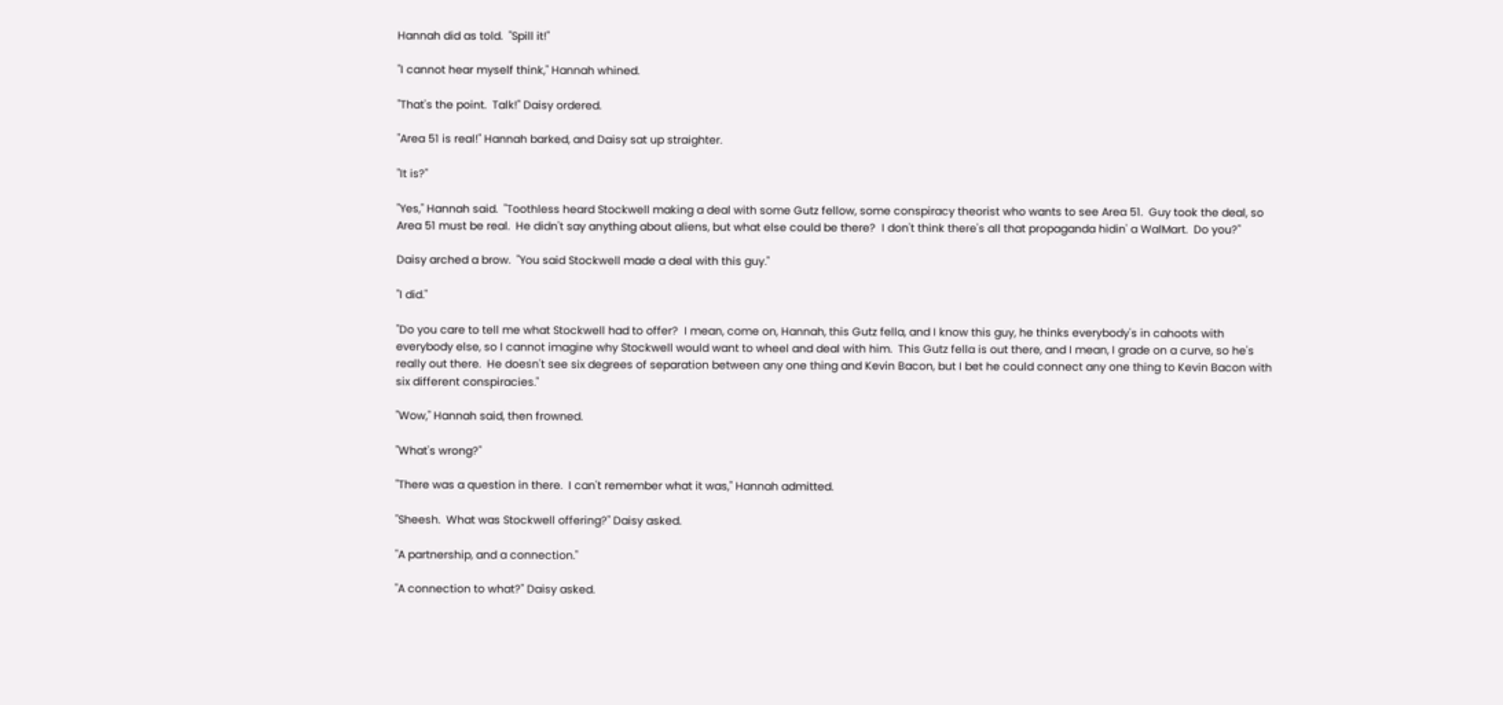Hannah did as told.  "Spill it!"

"I cannot hear myself think," Hannah whined.

"That's the point.  Talk!" Daisy ordered.

"Area 51 is real!" Hannah barked, and Daisy sat up straighter.

"It is?"

"Yes," Hannah said.  "Toothless heard Stockwell making a deal with some Gutz fellow, some conspiracy theorist who wants to see Area 51.  Guy took the deal, so Area 51 must be real.  He didn't say anything about aliens, but what else could be there?  I don't think there's all that propaganda hidin' a WalMart.  Do you?"

Daisy arched a brow.  "You said Stockwell made a deal with this guy."

"I did."

"Do you care to tell me what Stockwell had to offer?  I mean, come on, Hannah, this Gutz fella, and I know this guy, he thinks everybody's in cahoots with everybody else, so I cannot imagine why Stockwell would want to wheel and deal with him.  This Gutz fella is out there, and I mean, I grade on a curve, so he's really out there.  He doesn't see six degrees of separation between any one thing and Kevin Bacon, but I bet he could connect any one thing to Kevin Bacon with six different conspiracies."

"Wow," Hannah said, then frowned.

"What's wrong?"

"There was a question in there.  I can't remember what it was," Hannah admitted.

"Sheesh.  What was Stockwell offering?" Daisy asked.

"A partnership, and a connection."

"A connection to what?" Daisy asked.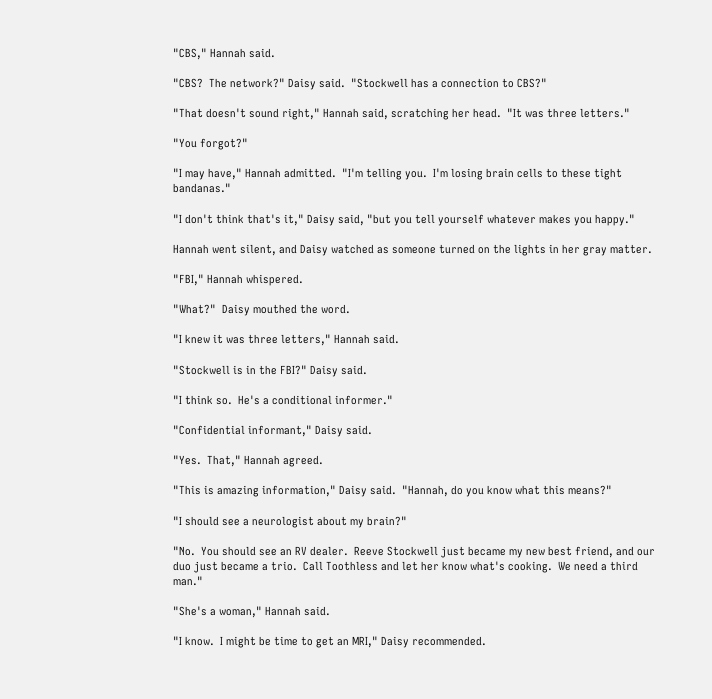"CBS," Hannah said.

"CBS?  The network?" Daisy said.  "Stockwell has a connection to CBS?"

"That doesn't sound right," Hannah said, scratching her head.  "It was three letters."

"You forgot?"

"I may have," Hannah admitted.  "I'm telling you.  I'm losing brain cells to these tight bandanas."

"I don't think that's it," Daisy said, "but you tell yourself whatever makes you happy."

Hannah went silent, and Daisy watched as someone turned on the lights in her gray matter.

"FBI," Hannah whispered.

"What?"  Daisy mouthed the word.

"I knew it was three letters," Hannah said.

"Stockwell is in the FBI?" Daisy said.

"I think so.  He's a conditional informer."

"Confidential informant," Daisy said.

"Yes.  That," Hannah agreed.

"This is amazing information," Daisy said.  "Hannah, do you know what this means?"

"I should see a neurologist about my brain?"

"No.  You should see an RV dealer.  Reeve Stockwell just became my new best friend, and our duo just became a trio.  Call Toothless and let her know what's cooking.  We need a third man."

"She's a woman," Hannah said.

"I know.  I might be time to get an MRI," Daisy recommended.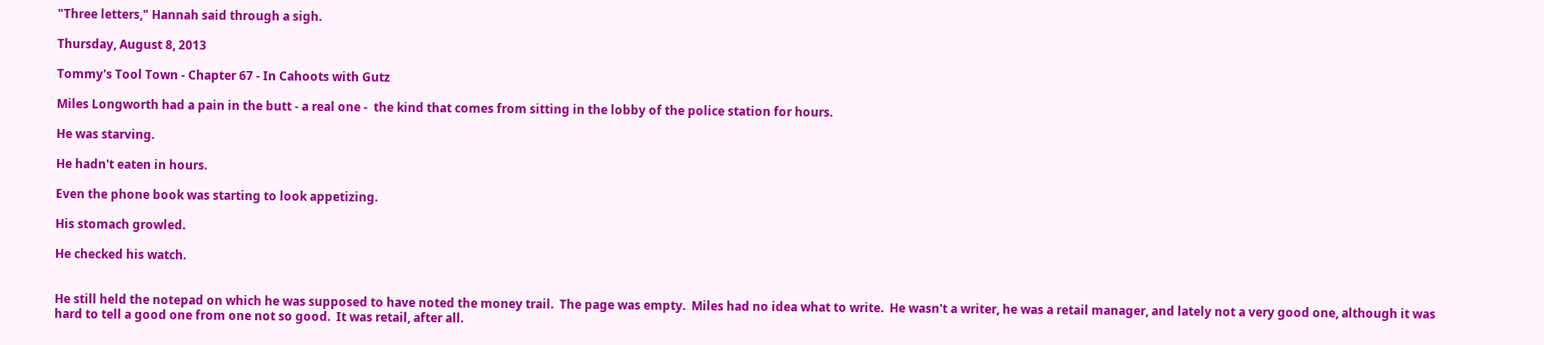"Three letters," Hannah said through a sigh.

Thursday, August 8, 2013

Tommy's Tool Town - Chapter 67 - In Cahoots with Gutz

Miles Longworth had a pain in the butt - a real one -  the kind that comes from sitting in the lobby of the police station for hours.

He was starving.

He hadn't eaten in hours.

Even the phone book was starting to look appetizing.

His stomach growled.

He checked his watch.


He still held the notepad on which he was supposed to have noted the money trail.  The page was empty.  Miles had no idea what to write.  He wasn't a writer, he was a retail manager, and lately not a very good one, although it was hard to tell a good one from one not so good.  It was retail, after all.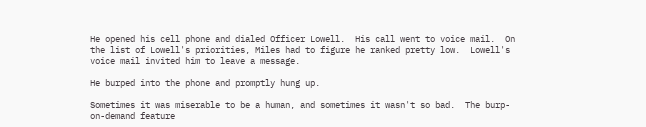He opened his cell phone and dialed Officer Lowell.  His call went to voice mail.  On the list of Lowell's priorities, Miles had to figure he ranked pretty low.  Lowell's voice mail invited him to leave a message.

He burped into the phone and promptly hung up.

Sometimes it was miserable to be a human, and sometimes it wasn't so bad.  The burp-on-demand feature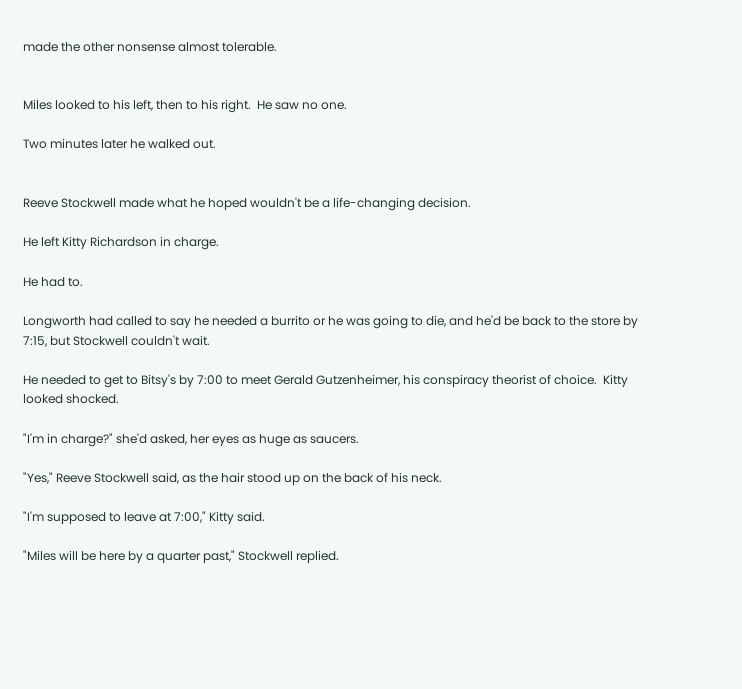made the other nonsense almost tolerable.


Miles looked to his left, then to his right.  He saw no one.

Two minutes later he walked out.


Reeve Stockwell made what he hoped wouldn't be a life-changing decision.

He left Kitty Richardson in charge.

He had to.

Longworth had called to say he needed a burrito or he was going to die, and he'd be back to the store by 7:15, but Stockwell couldn't wait.

He needed to get to Bitsy's by 7:00 to meet Gerald Gutzenheimer, his conspiracy theorist of choice.  Kitty looked shocked.

"I'm in charge?" she'd asked, her eyes as huge as saucers.

"Yes," Reeve Stockwell said, as the hair stood up on the back of his neck.

"I'm supposed to leave at 7:00," Kitty said.

"Miles will be here by a quarter past," Stockwell replied.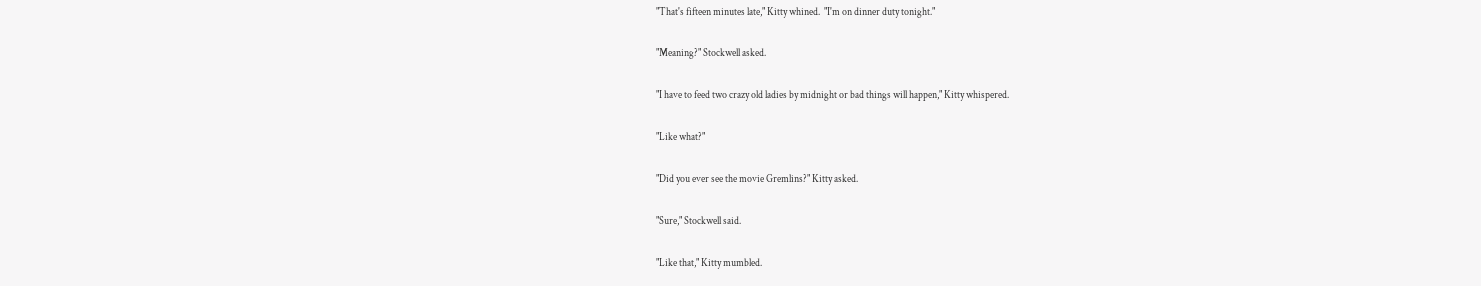"That's fifteen minutes late," Kitty whined.  "I'm on dinner duty tonight."

"Meaning?" Stockwell asked.

"I have to feed two crazy old ladies by midnight or bad things will happen," Kitty whispered.

"Like what?"

"Did you ever see the movie Gremlins?" Kitty asked.

"Sure," Stockwell said.

"Like that," Kitty mumbled.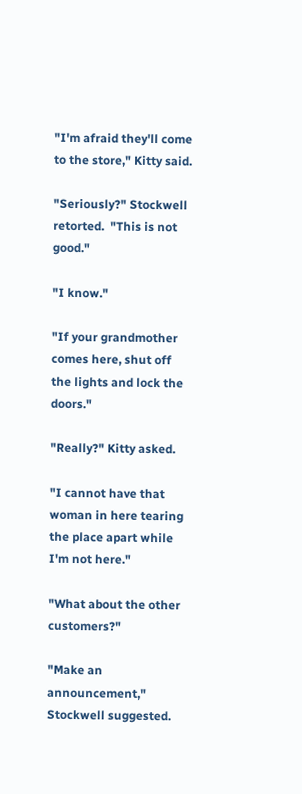"I'm afraid they'll come to the store," Kitty said.

"Seriously?" Stockwell retorted.  "This is not good."

"I know."

"If your grandmother comes here, shut off the lights and lock the doors."

"Really?" Kitty asked.

"I cannot have that woman in here tearing the place apart while I'm not here."

"What about the other customers?"

"Make an announcement," Stockwell suggested.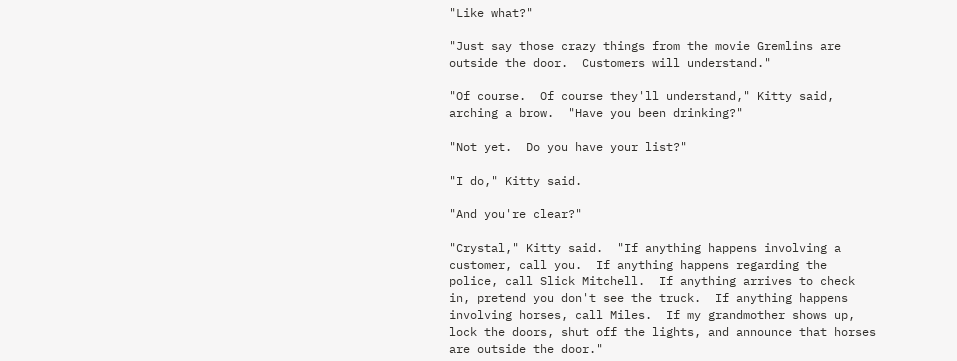"Like what?"

"Just say those crazy things from the movie Gremlins are outside the door.  Customers will understand."

"Of course.  Of course they'll understand," Kitty said, arching a brow.  "Have you been drinking?"

"Not yet.  Do you have your list?"

"I do," Kitty said.

"And you're clear?"

"Crystal," Kitty said.  "If anything happens involving a customer, call you.  If anything happens regarding the police, call Slick Mitchell.  If anything arrives to check in, pretend you don't see the truck.  If anything happens involving horses, call Miles.  If my grandmother shows up, lock the doors, shut off the lights, and announce that horses are outside the door."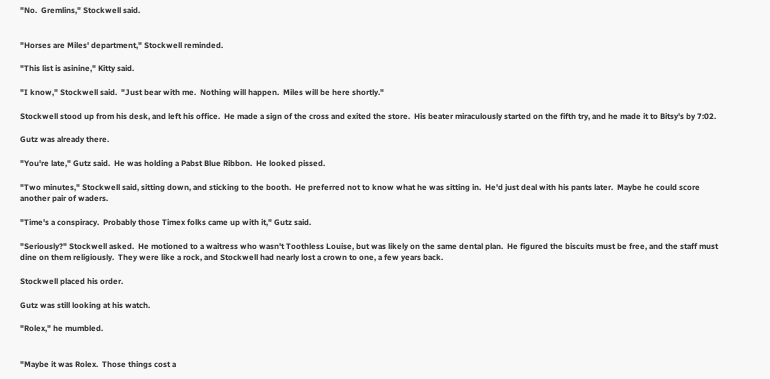"No.  Gremlins," Stockwell said.


"Horses are Miles' department," Stockwell reminded.

"This list is asinine," Kitty said.

"I know," Stockwell said.  "Just bear with me.  Nothing will happen.  Miles will be here shortly."

Stockwell stood up from his desk, and left his office.  He made a sign of the cross and exited the store.  His beater miraculously started on the fifth try, and he made it to Bitsy's by 7:02.

Gutz was already there.

"You're late," Gutz said.  He was holding a Pabst Blue Ribbon.  He looked pissed.

"Two minutes," Stockwell said, sitting down, and sticking to the booth.  He preferred not to know what he was sitting in.  He'd just deal with his pants later.  Maybe he could score another pair of waders.

"Time's a conspiracy.  Probably those Timex folks came up with it," Gutz said.

"Seriously?" Stockwell asked.  He motioned to a waitress who wasn't Toothless Louise, but was likely on the same dental plan.  He figured the biscuits must be free, and the staff must dine on them religiously.  They were like a rock, and Stockwell had nearly lost a crown to one, a few years back.

Stockwell placed his order.

Gutz was still looking at his watch.

"Rolex," he mumbled.


"Maybe it was Rolex.  Those things cost a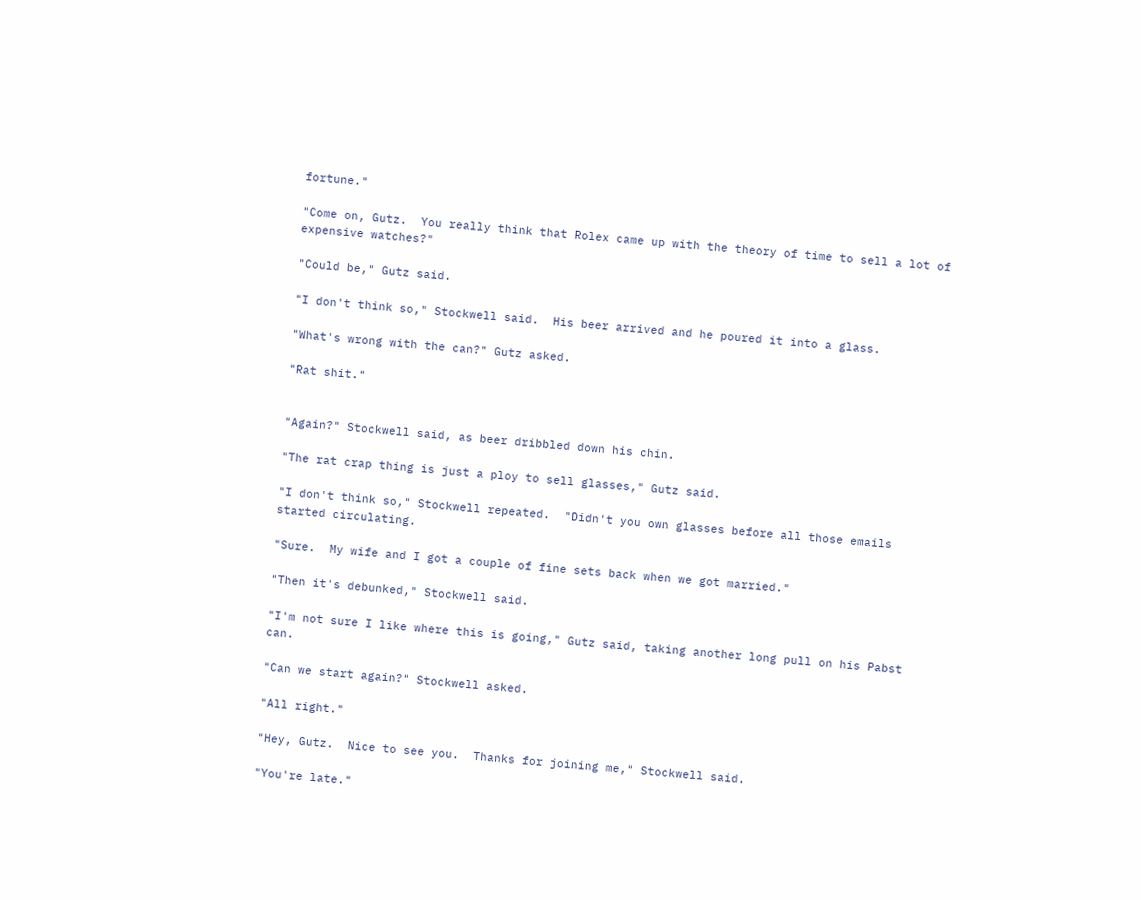fortune."

"Come on, Gutz.  You really think that Rolex came up with the theory of time to sell a lot of expensive watches?"

"Could be," Gutz said.

"I don't think so," Stockwell said.  His beer arrived and he poured it into a glass.

"What's wrong with the can?" Gutz asked.

"Rat shit."


"Again?" Stockwell said, as beer dribbled down his chin.

"The rat crap thing is just a ploy to sell glasses," Gutz said.

"I don't think so," Stockwell repeated.  "Didn't you own glasses before all those emails started circulating.

"Sure.  My wife and I got a couple of fine sets back when we got married."

"Then it's debunked," Stockwell said.

"I'm not sure I like where this is going," Gutz said, taking another long pull on his Pabst can.

"Can we start again?" Stockwell asked.

"All right."

"Hey, Gutz.  Nice to see you.  Thanks for joining me," Stockwell said.

"You're late."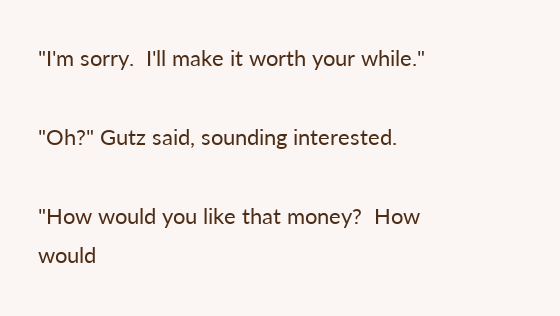"I'm sorry.  I'll make it worth your while."

"Oh?" Gutz said, sounding interested.

"How would you like that money?  How would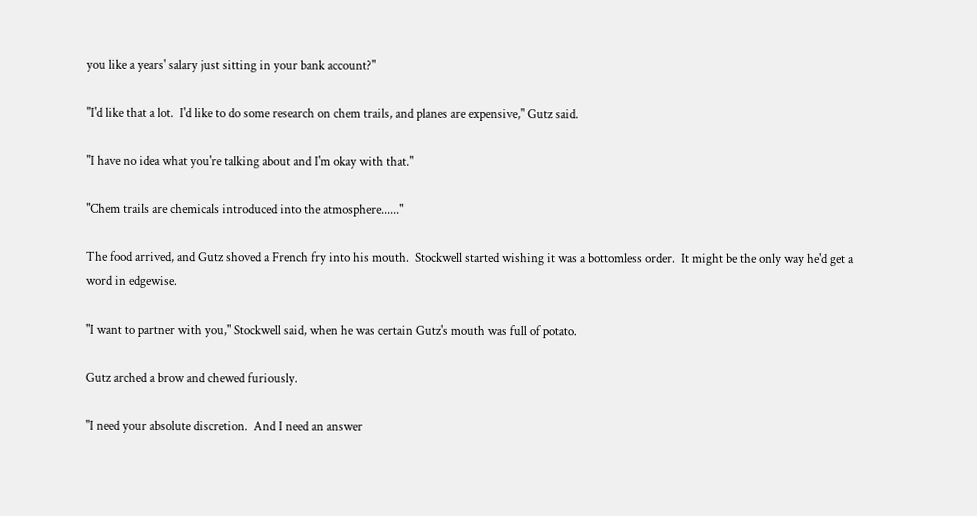you like a years' salary just sitting in your bank account?"

"I'd like that a lot.  I'd like to do some research on chem trails, and planes are expensive," Gutz said.

"I have no idea what you're talking about and I'm okay with that."

"Chem trails are chemicals introduced into the atmosphere......"

The food arrived, and Gutz shoved a French fry into his mouth.  Stockwell started wishing it was a bottomless order.  It might be the only way he'd get a word in edgewise.

"I want to partner with you," Stockwell said, when he was certain Gutz's mouth was full of potato.

Gutz arched a brow and chewed furiously.

"I need your absolute discretion.  And I need an answer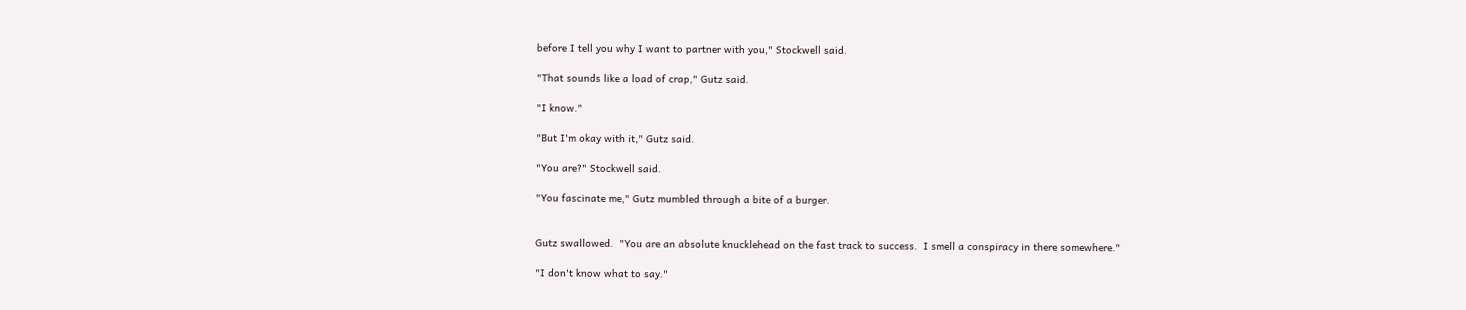before I tell you why I want to partner with you," Stockwell said.

"That sounds like a load of crap," Gutz said.

"I know."

"But I'm okay with it," Gutz said.

"You are?" Stockwell said.

"You fascinate me," Gutz mumbled through a bite of a burger.


Gutz swallowed.  "You are an absolute knucklehead on the fast track to success.  I smell a conspiracy in there somewhere."

"I don't know what to say."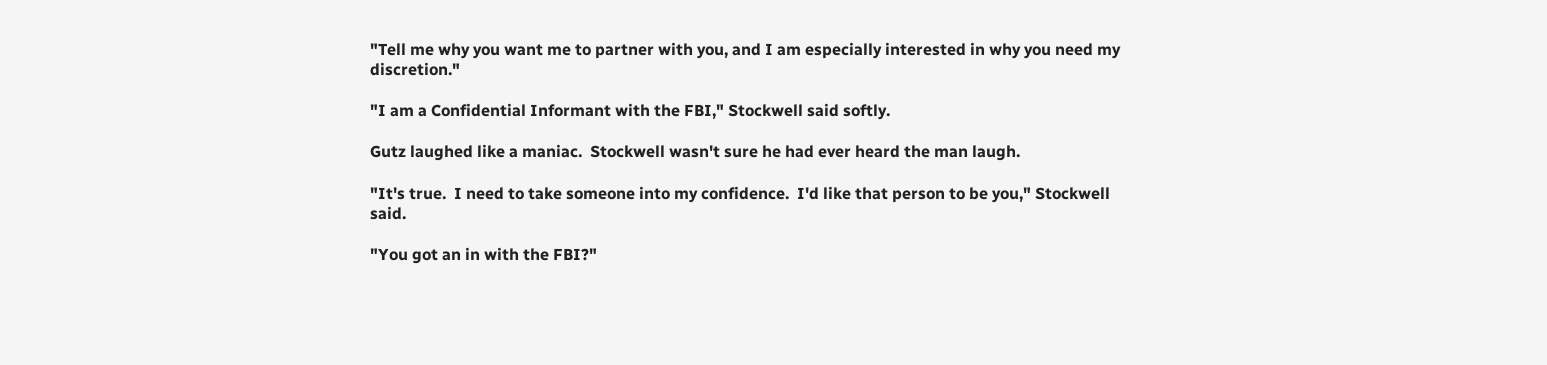"Tell me why you want me to partner with you, and I am especially interested in why you need my discretion."

"I am a Confidential Informant with the FBI," Stockwell said softly.

Gutz laughed like a maniac.  Stockwell wasn't sure he had ever heard the man laugh.

"It's true.  I need to take someone into my confidence.  I'd like that person to be you," Stockwell said.

"You got an in with the FBI?"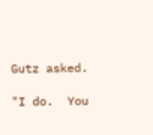Gutz asked.

"I do.  You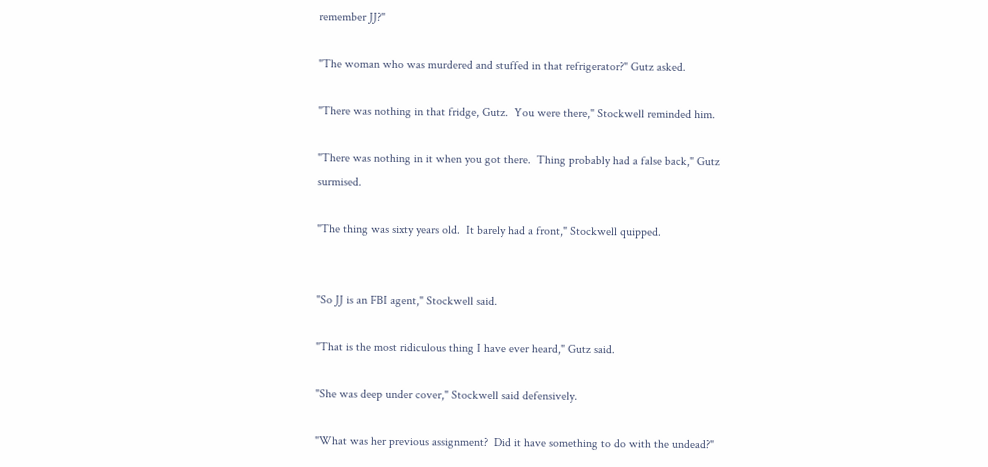remember JJ?"

"The woman who was murdered and stuffed in that refrigerator?" Gutz asked.

"There was nothing in that fridge, Gutz.  You were there," Stockwell reminded him.

"There was nothing in it when you got there.  Thing probably had a false back," Gutz surmised.

"The thing was sixty years old.  It barely had a front," Stockwell quipped.


"So JJ is an FBI agent," Stockwell said.

"That is the most ridiculous thing I have ever heard," Gutz said.

"She was deep under cover," Stockwell said defensively.

"What was her previous assignment?  Did it have something to do with the undead?"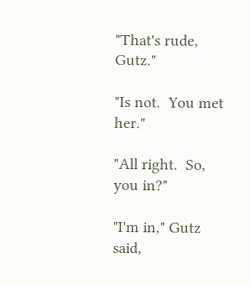"That's rude, Gutz."

"Is not.  You met her."

"All right.  So, you in?"

"I'm in," Gutz said,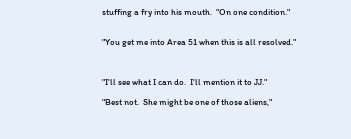stuffing a fry into his mouth.  "On one condition."


"You get me into Area 51 when this is all resolved."



"I'll see what I can do.  I'll mention it to JJ."

"Best not.  She might be one of those aliens,"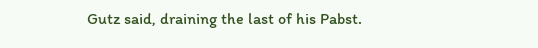Gutz said, draining the last of his Pabst.